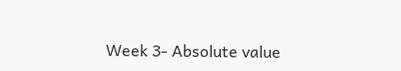Week 3- Absolute value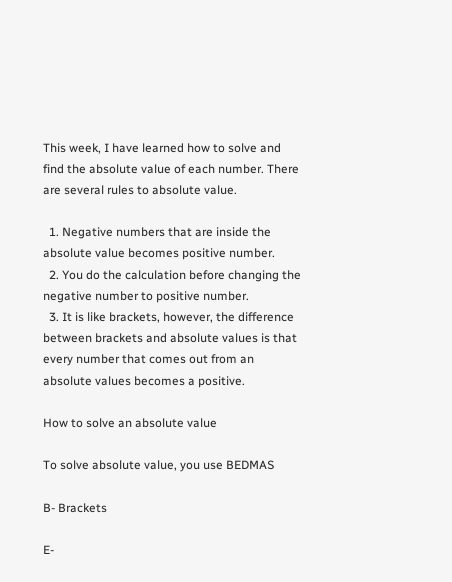This week, I have learned how to solve and find the absolute value of each number. There are several rules to absolute value.

  1. Negative numbers that are inside the absolute value becomes positive number.
  2. You do the calculation before changing the negative number to positive number.
  3. It is like brackets, however, the difference between brackets and absolute values is that every number that comes out from an absolute values becomes a positive.

How to solve an absolute value

To solve absolute value, you use BEDMAS

B- Brackets

E-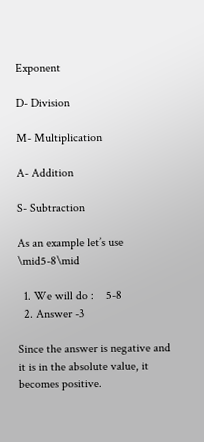Exponent

D- Division

M- Multiplication

A- Addition

S- Subtraction

As an example let’s use \mid5-8\mid

  1. We will do :    5-8
  2. Answer -3

Since the answer is negative and it is in the absolute value, it becomes positive.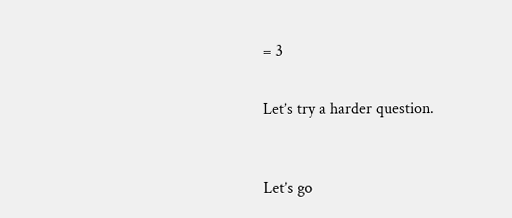= 3


Let’s try a harder question.



Let’s go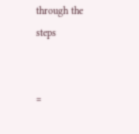through the steps


=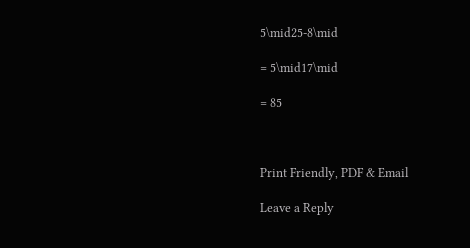5\mid25-8\mid

= 5\mid17\mid

= 85



Print Friendly, PDF & Email

Leave a Reply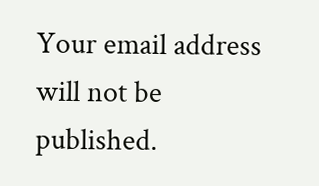Your email address will not be published.